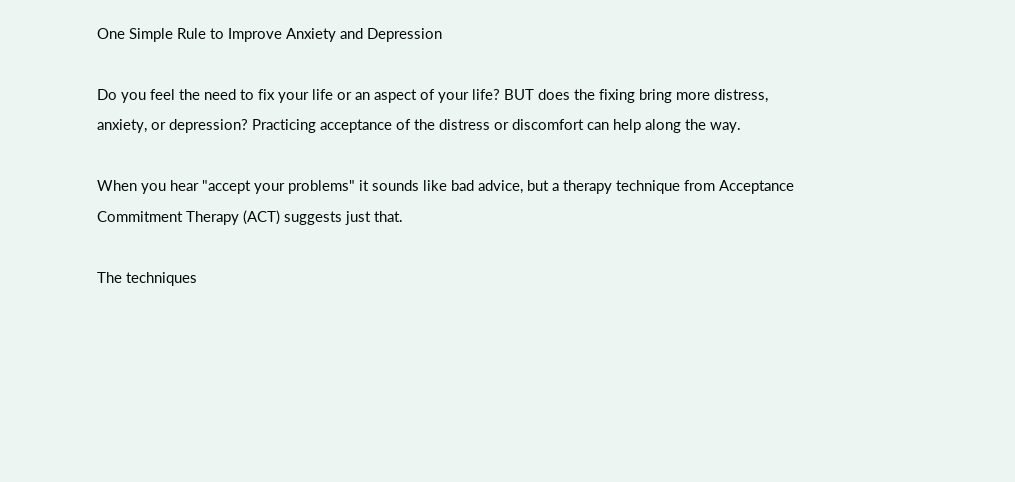One Simple Rule to Improve Anxiety and Depression

Do you feel the need to fix your life or an aspect of your life? BUT does the fixing bring more distress, anxiety, or depression? Practicing acceptance of the distress or discomfort can help along the way.

When you hear "accept your problems" it sounds like bad advice, but a therapy technique from Acceptance Commitment Therapy (ACT) suggests just that.

The techniques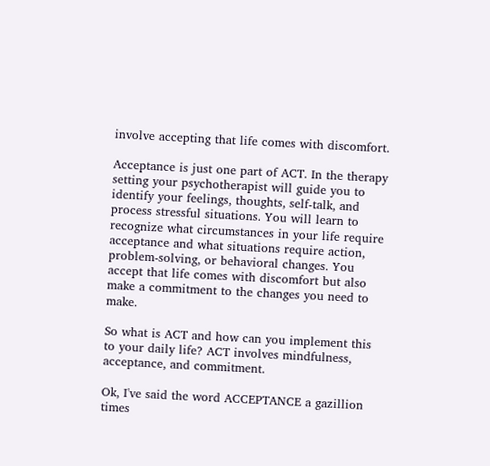involve accepting that life comes with discomfort.

Acceptance is just one part of ACT. In the therapy setting your psychotherapist will guide you to identify your feelings, thoughts, self-talk, and process stressful situations. You will learn to recognize what circumstances in your life require acceptance and what situations require action, problem-solving, or behavioral changes. You accept that life comes with discomfort but also make a commitment to the changes you need to make.

So what is ACT and how can you implement this to your daily life? ACT involves mindfulness, acceptance, and commitment.

Ok, I've said the word ACCEPTANCE a gazillion times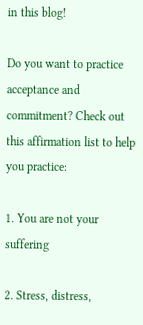in this blog!

Do you want to practice acceptance and commitment? Check out this affirmation list to help you practice:

1. You are not your suffering

2. Stress, distress,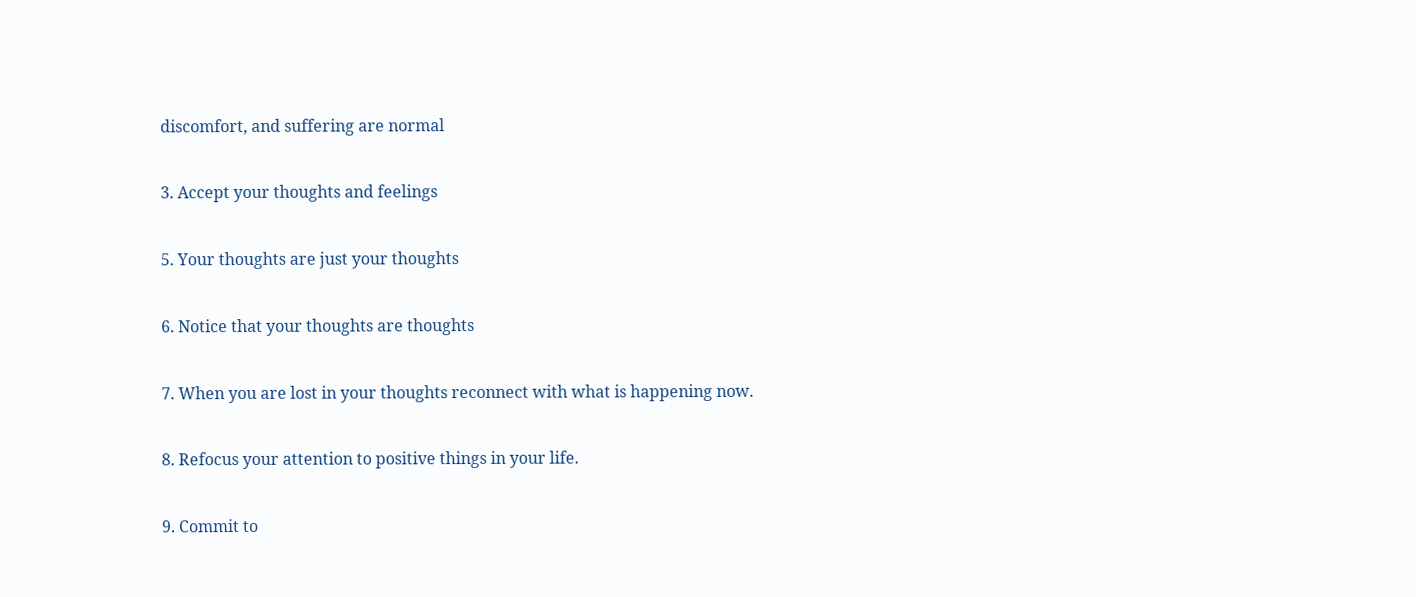discomfort, and suffering are normal

3. Accept your thoughts and feelings

5. Your thoughts are just your thoughts

6. Notice that your thoughts are thoughts

7. When you are lost in your thoughts reconnect with what is happening now.

8. Refocus your attention to positive things in your life.

9. Commit to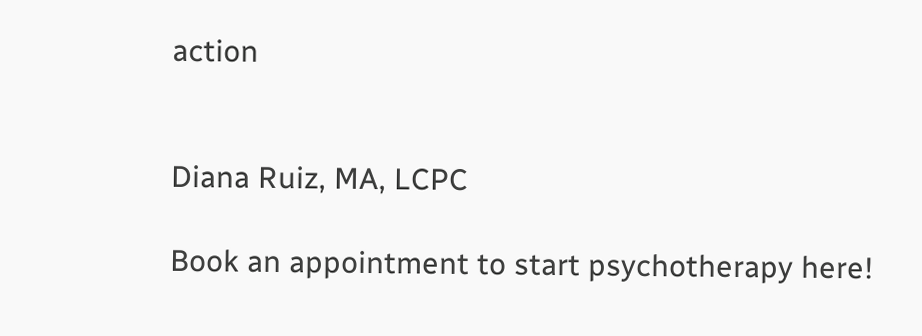action


Diana Ruiz, MA, LCPC

Book an appointment to start psychotherapy here!